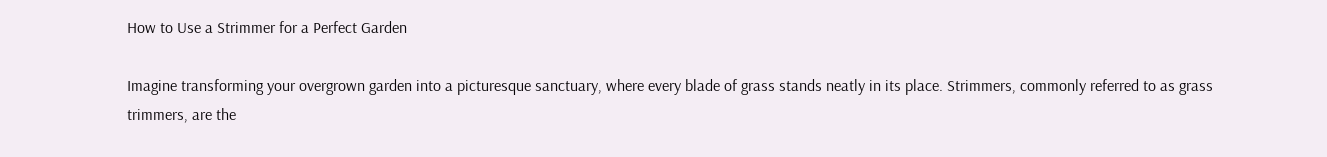How to Use a Strimmer for a Perfect Garden

Imagine transforming your overgrown garden into a picturesque sanctuary, where every blade of grass stands neatly in its place. Strimmers, commonly referred to as grass trimmers, are the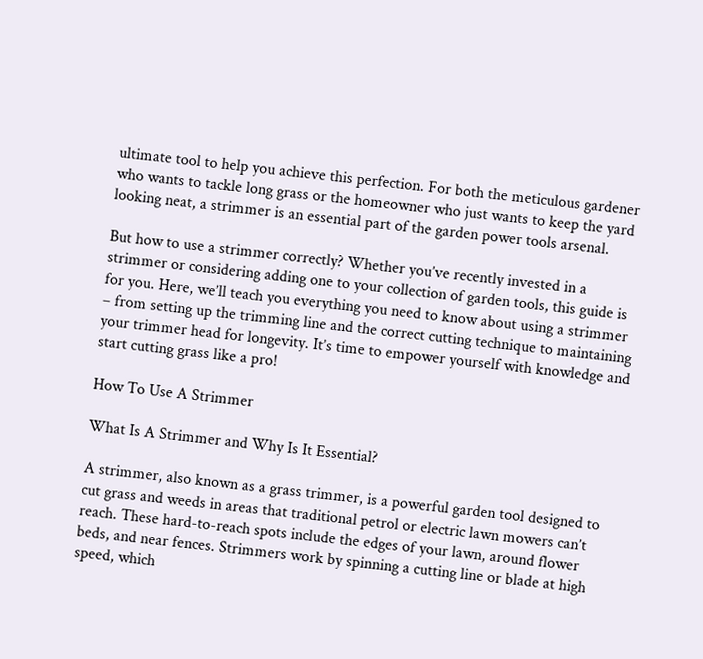ultimate tool to help you achieve this perfection. For both the meticulous gardener who wants to tackle long grass or the homeowner who just wants to keep the yard looking neat, a strimmer is an essential part of the garden power tools arsenal.

But how to use a strimmer correctly? Whether you’ve recently invested in a strimmer or considering adding one to your collection of garden tools, this guide is for you. Here, we’ll teach you everything you need to know about using a strimmer – from setting up the trimming line and the correct cutting technique to maintaining your trimmer head for longevity. It’s time to empower yourself with knowledge and start cutting grass like a pro!

How To Use A Strimmer

What Is A Strimmer and Why Is It Essential?

A strimmer, also known as a grass trimmer, is a powerful garden tool designed to cut grass and weeds in areas that traditional petrol or electric lawn mowers can’t reach. These hard-to-reach spots include the edges of your lawn, around flower beds, and near fences. Strimmers work by spinning a cutting line or blade at high speed, which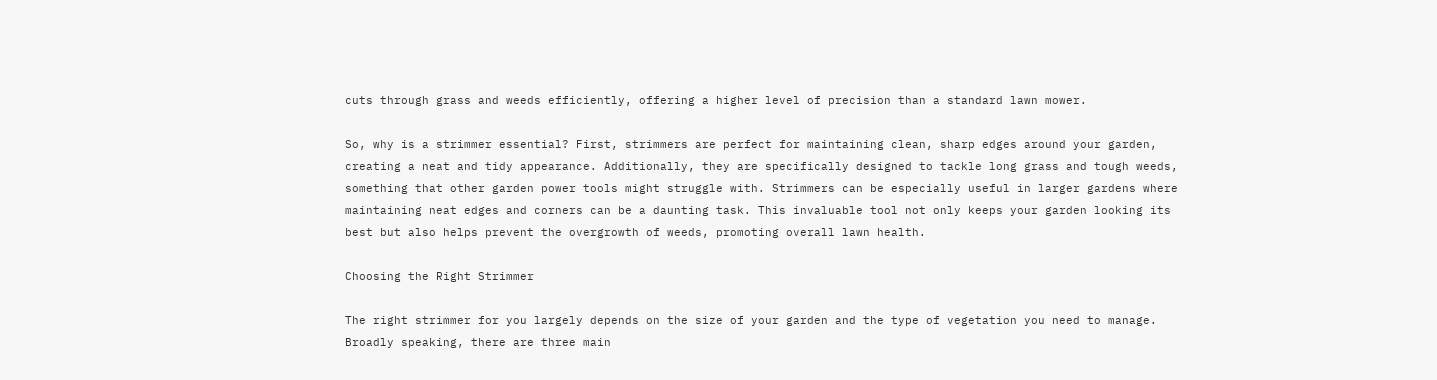cuts through grass and weeds efficiently, offering a higher level of precision than a standard lawn mower.

So, why is a strimmer essential? First, strimmers are perfect for maintaining clean, sharp edges around your garden, creating a neat and tidy appearance. Additionally, they are specifically designed to tackle long grass and tough weeds, something that other garden power tools might struggle with. Strimmers can be especially useful in larger gardens where maintaining neat edges and corners can be a daunting task. This invaluable tool not only keeps your garden looking its best but also helps prevent the overgrowth of weeds, promoting overall lawn health.

Choosing the Right Strimmer

The right strimmer for you largely depends on the size of your garden and the type of vegetation you need to manage. Broadly speaking, there are three main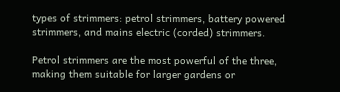types of strimmers: petrol strimmers, battery powered strimmers, and mains electric (corded) strimmers.

Petrol strimmers are the most powerful of the three, making them suitable for larger gardens or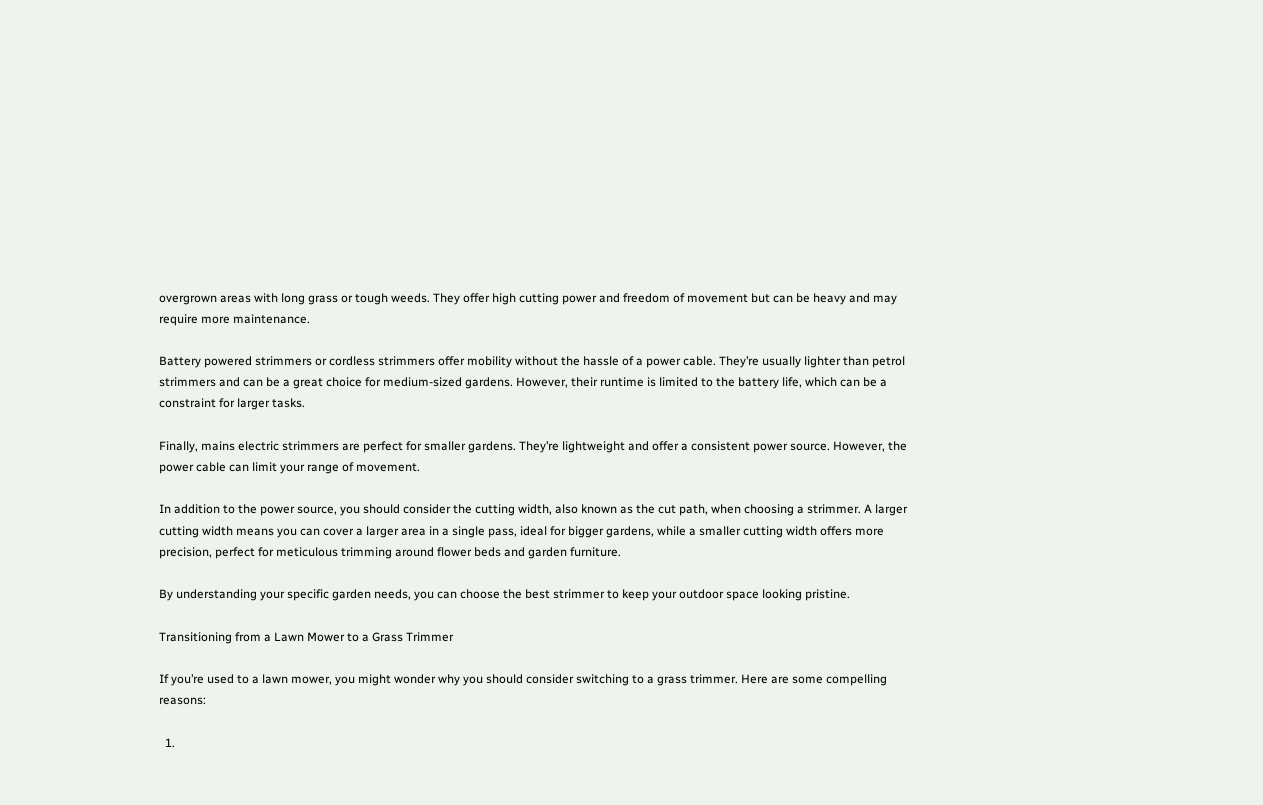overgrown areas with long grass or tough weeds. They offer high cutting power and freedom of movement but can be heavy and may require more maintenance.

Battery powered strimmers or cordless strimmers offer mobility without the hassle of a power cable. They’re usually lighter than petrol strimmers and can be a great choice for medium-sized gardens. However, their runtime is limited to the battery life, which can be a constraint for larger tasks.

Finally, mains electric strimmers are perfect for smaller gardens. They’re lightweight and offer a consistent power source. However, the power cable can limit your range of movement.

In addition to the power source, you should consider the cutting width, also known as the cut path, when choosing a strimmer. A larger cutting width means you can cover a larger area in a single pass, ideal for bigger gardens, while a smaller cutting width offers more precision, perfect for meticulous trimming around flower beds and garden furniture.

By understanding your specific garden needs, you can choose the best strimmer to keep your outdoor space looking pristine.

Transitioning from a Lawn Mower to a Grass Trimmer

If you’re used to a lawn mower, you might wonder why you should consider switching to a grass trimmer. Here are some compelling reasons:

  1.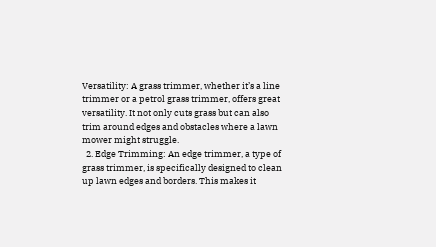Versatility: A grass trimmer, whether it’s a line trimmer or a petrol grass trimmer, offers great versatility. It not only cuts grass but can also trim around edges and obstacles where a lawn mower might struggle.
  2. Edge Trimming: An edge trimmer, a type of grass trimmer, is specifically designed to clean up lawn edges and borders. This makes it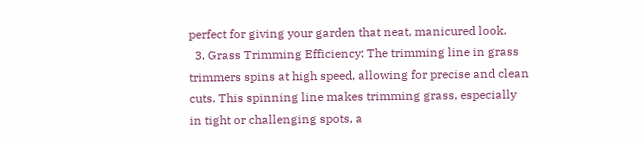perfect for giving your garden that neat, manicured look.
  3. Grass Trimming Efficiency: The trimming line in grass trimmers spins at high speed, allowing for precise and clean cuts. This spinning line makes trimming grass, especially in tight or challenging spots, a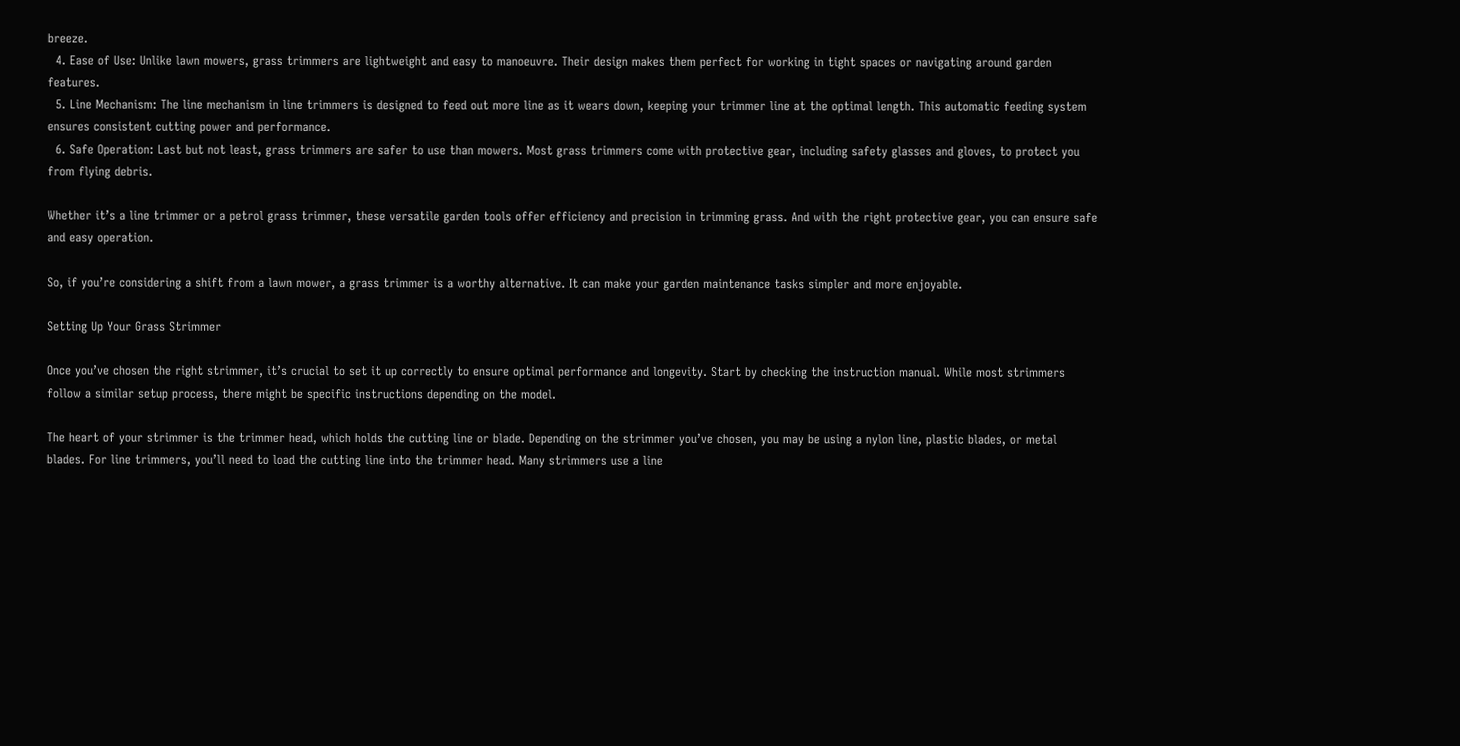breeze.
  4. Ease of Use: Unlike lawn mowers, grass trimmers are lightweight and easy to manoeuvre. Their design makes them perfect for working in tight spaces or navigating around garden features.
  5. Line Mechanism: The line mechanism in line trimmers is designed to feed out more line as it wears down, keeping your trimmer line at the optimal length. This automatic feeding system ensures consistent cutting power and performance.
  6. Safe Operation: Last but not least, grass trimmers are safer to use than mowers. Most grass trimmers come with protective gear, including safety glasses and gloves, to protect you from flying debris.

Whether it’s a line trimmer or a petrol grass trimmer, these versatile garden tools offer efficiency and precision in trimming grass. And with the right protective gear, you can ensure safe and easy operation.

So, if you’re considering a shift from a lawn mower, a grass trimmer is a worthy alternative. It can make your garden maintenance tasks simpler and more enjoyable.

Setting Up Your Grass Strimmer

Once you’ve chosen the right strimmer, it’s crucial to set it up correctly to ensure optimal performance and longevity. Start by checking the instruction manual. While most strimmers follow a similar setup process, there might be specific instructions depending on the model.

The heart of your strimmer is the trimmer head, which holds the cutting line or blade. Depending on the strimmer you’ve chosen, you may be using a nylon line, plastic blades, or metal blades. For line trimmers, you’ll need to load the cutting line into the trimmer head. Many strimmers use a line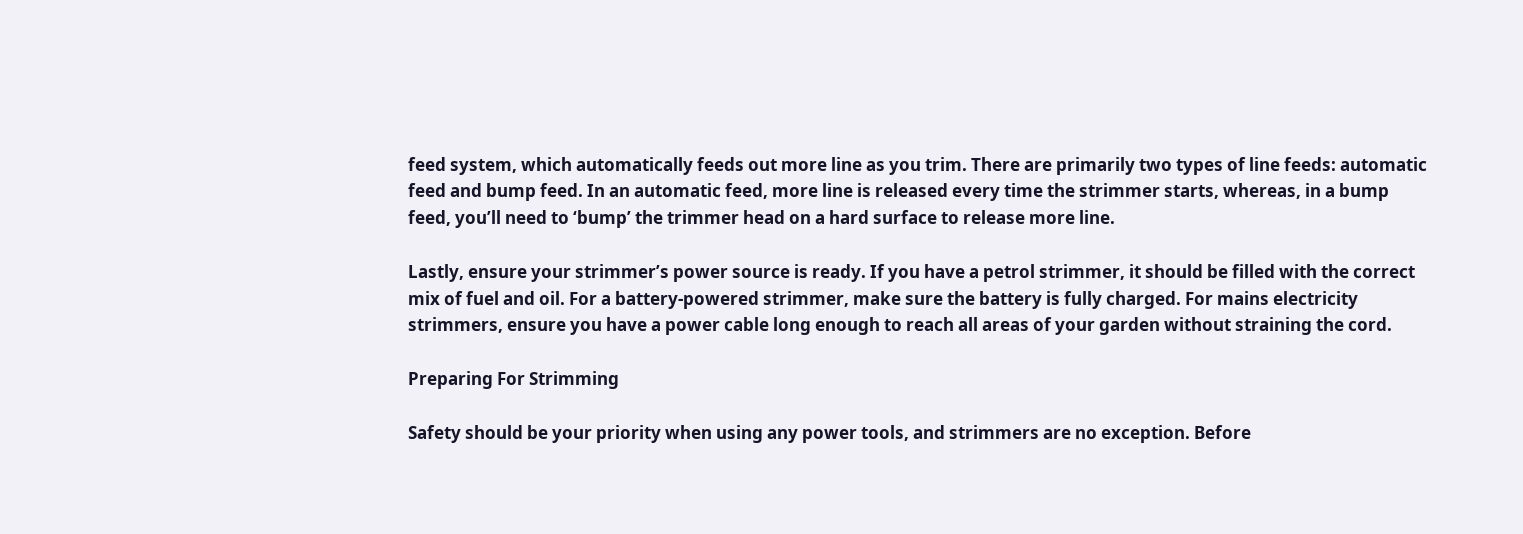feed system, which automatically feeds out more line as you trim. There are primarily two types of line feeds: automatic feed and bump feed. In an automatic feed, more line is released every time the strimmer starts, whereas, in a bump feed, you’ll need to ‘bump’ the trimmer head on a hard surface to release more line.

Lastly, ensure your strimmer’s power source is ready. If you have a petrol strimmer, it should be filled with the correct mix of fuel and oil. For a battery-powered strimmer, make sure the battery is fully charged. For mains electricity strimmers, ensure you have a power cable long enough to reach all areas of your garden without straining the cord.

Preparing For Strimming

Safety should be your priority when using any power tools, and strimmers are no exception. Before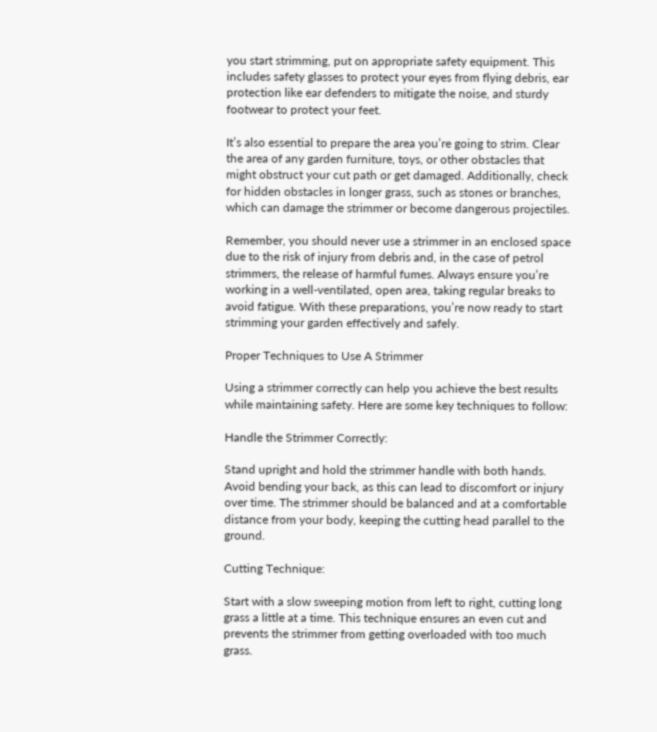you start strimming, put on appropriate safety equipment. This includes safety glasses to protect your eyes from flying debris, ear protection like ear defenders to mitigate the noise, and sturdy footwear to protect your feet.

It’s also essential to prepare the area you’re going to strim. Clear the area of any garden furniture, toys, or other obstacles that might obstruct your cut path or get damaged. Additionally, check for hidden obstacles in longer grass, such as stones or branches, which can damage the strimmer or become dangerous projectiles.

Remember, you should never use a strimmer in an enclosed space due to the risk of injury from debris and, in the case of petrol strimmers, the release of harmful fumes. Always ensure you’re working in a well-ventilated, open area, taking regular breaks to avoid fatigue. With these preparations, you’re now ready to start strimming your garden effectively and safely.

Proper Techniques to Use A Strimmer

Using a strimmer correctly can help you achieve the best results while maintaining safety. Here are some key techniques to follow:

Handle the Strimmer Correctly:

Stand upright and hold the strimmer handle with both hands. Avoid bending your back, as this can lead to discomfort or injury over time. The strimmer should be balanced and at a comfortable distance from your body, keeping the cutting head parallel to the ground.

Cutting Technique:

Start with a slow sweeping motion from left to right, cutting long grass a little at a time. This technique ensures an even cut and prevents the strimmer from getting overloaded with too much grass.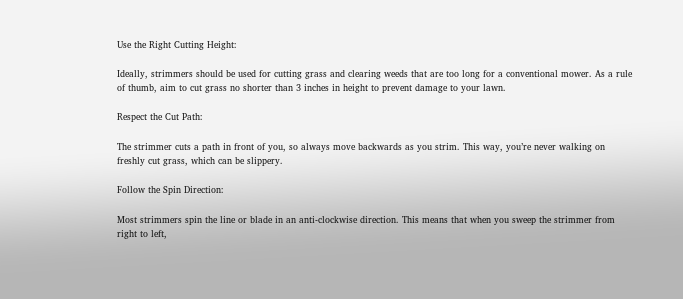Use the Right Cutting Height:

Ideally, strimmers should be used for cutting grass and clearing weeds that are too long for a conventional mower. As a rule of thumb, aim to cut grass no shorter than 3 inches in height to prevent damage to your lawn.

Respect the Cut Path:

The strimmer cuts a path in front of you, so always move backwards as you strim. This way, you’re never walking on freshly cut grass, which can be slippery.

Follow the Spin Direction:

Most strimmers spin the line or blade in an anti-clockwise direction. This means that when you sweep the strimmer from right to left,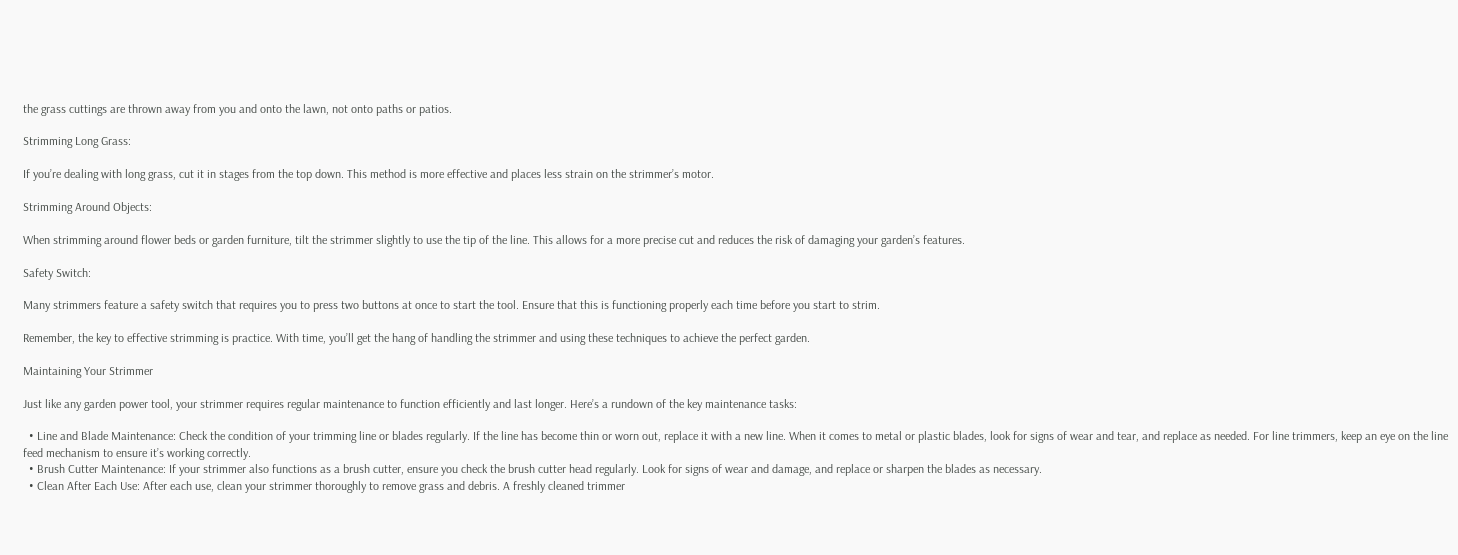the grass cuttings are thrown away from you and onto the lawn, not onto paths or patios.

Strimming Long Grass:

If you’re dealing with long grass, cut it in stages from the top down. This method is more effective and places less strain on the strimmer’s motor.

Strimming Around Objects:

When strimming around flower beds or garden furniture, tilt the strimmer slightly to use the tip of the line. This allows for a more precise cut and reduces the risk of damaging your garden’s features.

Safety Switch:

Many strimmers feature a safety switch that requires you to press two buttons at once to start the tool. Ensure that this is functioning properly each time before you start to strim.

Remember, the key to effective strimming is practice. With time, you’ll get the hang of handling the strimmer and using these techniques to achieve the perfect garden.

Maintaining Your Strimmer

Just like any garden power tool, your strimmer requires regular maintenance to function efficiently and last longer. Here’s a rundown of the key maintenance tasks:

  • Line and Blade Maintenance: Check the condition of your trimming line or blades regularly. If the line has become thin or worn out, replace it with a new line. When it comes to metal or plastic blades, look for signs of wear and tear, and replace as needed. For line trimmers, keep an eye on the line feed mechanism to ensure it’s working correctly.
  • Brush Cutter Maintenance: If your strimmer also functions as a brush cutter, ensure you check the brush cutter head regularly. Look for signs of wear and damage, and replace or sharpen the blades as necessary.
  • Clean After Each Use: After each use, clean your strimmer thoroughly to remove grass and debris. A freshly cleaned trimmer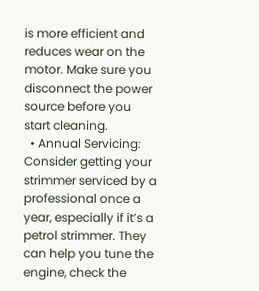is more efficient and reduces wear on the motor. Make sure you disconnect the power source before you start cleaning.
  • Annual Servicing: Consider getting your strimmer serviced by a professional once a year, especially if it’s a petrol strimmer. They can help you tune the engine, check the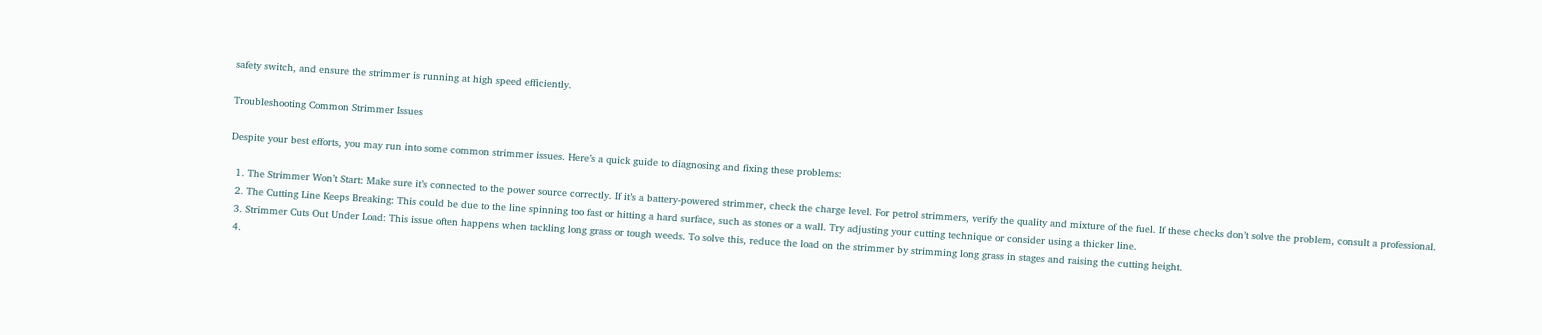safety switch, and ensure the strimmer is running at high speed efficiently.

Troubleshooting Common Strimmer Issues

Despite your best efforts, you may run into some common strimmer issues. Here’s a quick guide to diagnosing and fixing these problems:

  1. The Strimmer Won’t Start: Make sure it’s connected to the power source correctly. If it’s a battery-powered strimmer, check the charge level. For petrol strimmers, verify the quality and mixture of the fuel. If these checks don’t solve the problem, consult a professional.
  2. The Cutting Line Keeps Breaking: This could be due to the line spinning too fast or hitting a hard surface, such as stones or a wall. Try adjusting your cutting technique or consider using a thicker line.
  3. Strimmer Cuts Out Under Load: This issue often happens when tackling long grass or tough weeds. To solve this, reduce the load on the strimmer by strimming long grass in stages and raising the cutting height.
  4.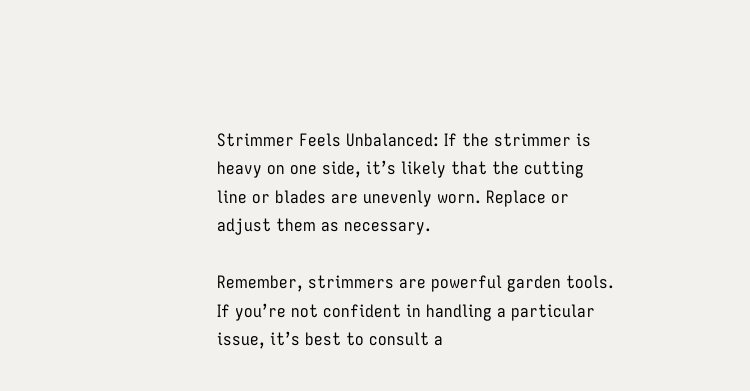Strimmer Feels Unbalanced: If the strimmer is heavy on one side, it’s likely that the cutting line or blades are unevenly worn. Replace or adjust them as necessary.

Remember, strimmers are powerful garden tools. If you’re not confident in handling a particular issue, it’s best to consult a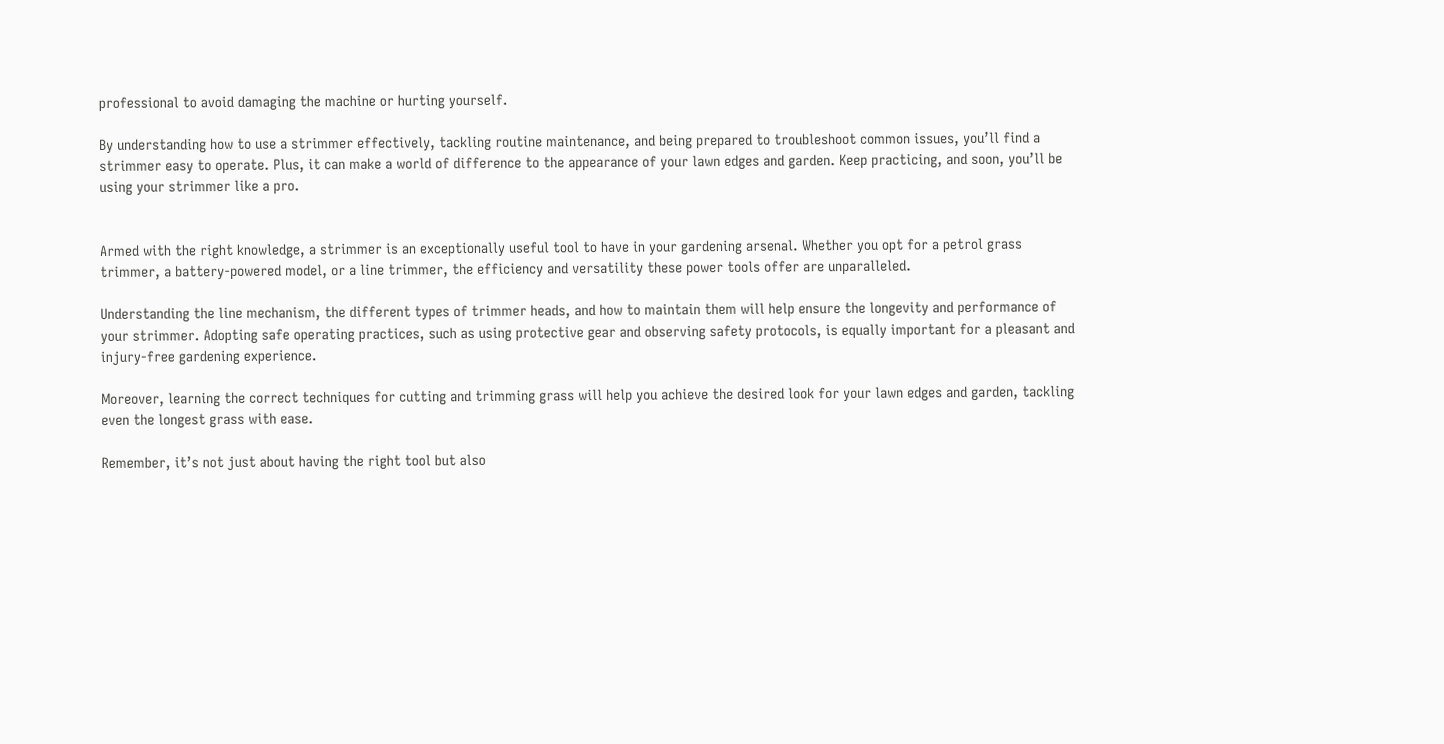professional to avoid damaging the machine or hurting yourself.

By understanding how to use a strimmer effectively, tackling routine maintenance, and being prepared to troubleshoot common issues, you’ll find a strimmer easy to operate. Plus, it can make a world of difference to the appearance of your lawn edges and garden. Keep practicing, and soon, you’ll be using your strimmer like a pro.


Armed with the right knowledge, a strimmer is an exceptionally useful tool to have in your gardening arsenal. Whether you opt for a petrol grass trimmer, a battery-powered model, or a line trimmer, the efficiency and versatility these power tools offer are unparalleled.

Understanding the line mechanism, the different types of trimmer heads, and how to maintain them will help ensure the longevity and performance of your strimmer. Adopting safe operating practices, such as using protective gear and observing safety protocols, is equally important for a pleasant and injury-free gardening experience.

Moreover, learning the correct techniques for cutting and trimming grass will help you achieve the desired look for your lawn edges and garden, tackling even the longest grass with ease.

Remember, it’s not just about having the right tool but also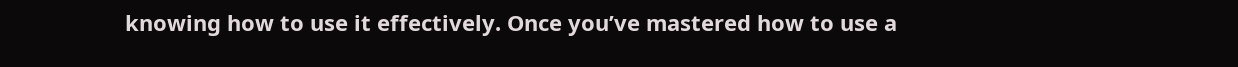knowing how to use it effectively. Once you’ve mastered how to use a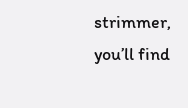strimmer, you’ll find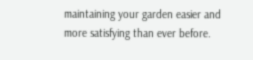maintaining your garden easier and more satisfying than ever before.